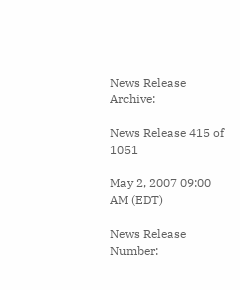News Release Archive:

News Release 415 of 1051

May 2, 2007 09:00 AM (EDT)

News Release Number: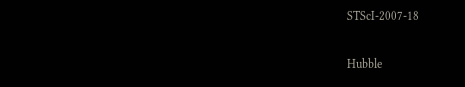STScI-2007-18

Hubble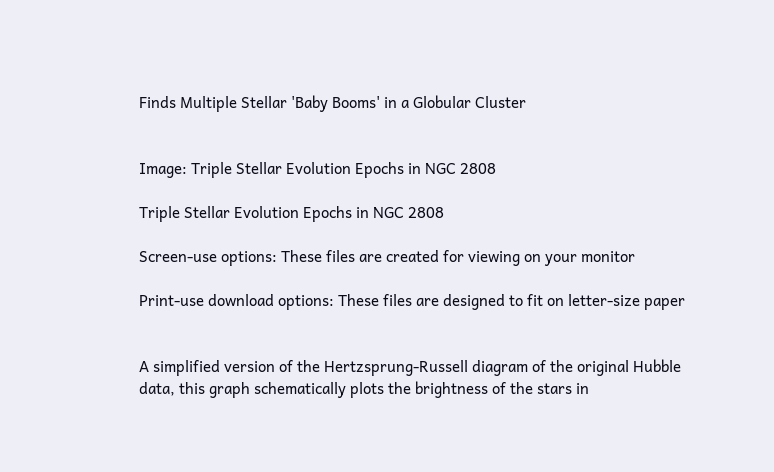Finds Multiple Stellar 'Baby Booms' in a Globular Cluster


Image: Triple Stellar Evolution Epochs in NGC 2808

Triple Stellar Evolution Epochs in NGC 2808

Screen-use options: These files are created for viewing on your monitor

Print-use download options: These files are designed to fit on letter-size paper


A simplified version of the Hertzsprung-Russell diagram of the original Hubble data, this graph schematically plots the brightness of the stars in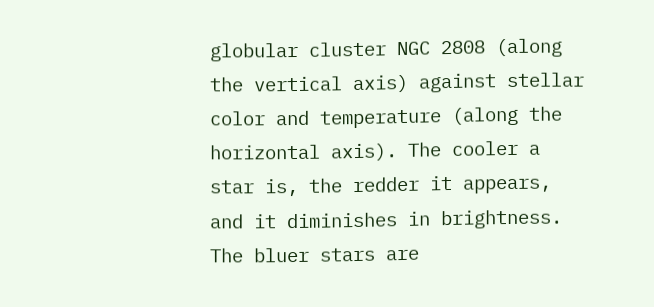globular cluster NGC 2808 (along the vertical axis) against stellar color and temperature (along the horizontal axis). The cooler a star is, the redder it appears, and it diminishes in brightness. The bluer stars are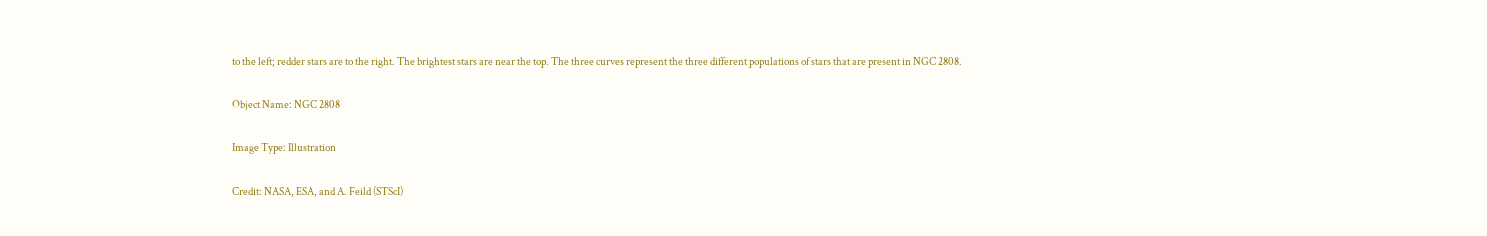to the left; redder stars are to the right. The brightest stars are near the top. The three curves represent the three different populations of stars that are present in NGC 2808.

Object Name: NGC 2808

Image Type: Illustration

Credit: NASA, ESA, and A. Feild (STScI)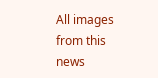All images from this news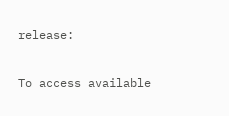release:

To access available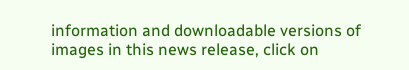information and downloadable versions of images in this news release, click on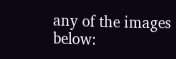any of the images below: